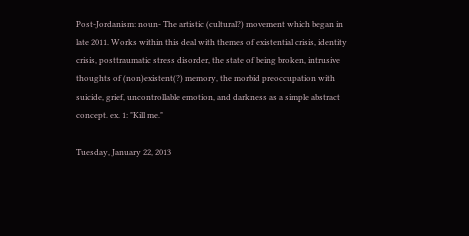Post-Jordanism: noun- The artistic (cultural?) movement which began in late 2011. Works within this deal with themes of existential crisis, identity crisis, posttraumatic stress disorder, the state of being broken, intrusive thoughts of (non)existent(?) memory, the morbid preoccupation with suicide, grief, uncontrollable emotion, and darkness as a simple abstract concept. ex. 1: "Kill me."

Tuesday, January 22, 2013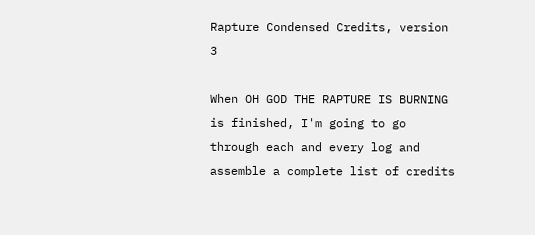Rapture Condensed Credits, version 3

When OH GOD THE RAPTURE IS BURNING is finished, I'm going to go through each and every log and assemble a complete list of credits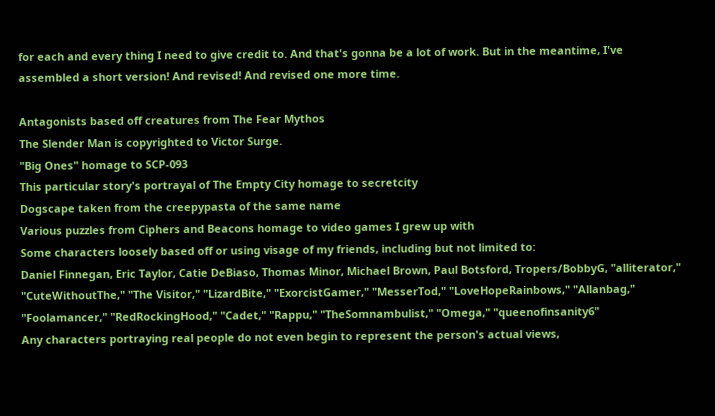for each and every thing I need to give credit to. And that's gonna be a lot of work. But in the meantime, I've assembled a short version! And revised! And revised one more time.

Antagonists based off creatures from The Fear Mythos
The Slender Man is copyrighted to Victor Surge.
"Big Ones" homage to SCP-093
This particular story's portrayal of The Empty City homage to secretcity
Dogscape taken from the creepypasta of the same name
Various puzzles from Ciphers and Beacons homage to video games I grew up with
Some characters loosely based off or using visage of my friends, including but not limited to:
Daniel Finnegan, Eric Taylor, Catie DeBiaso, Thomas Minor, Michael Brown, Paul Botsford, Tropers/BobbyG, "alliterator," "CuteWithoutThe," "The Visitor," "LizardBite," "ExorcistGamer," "MesserTod," "LoveHopeRainbows," "Allanbag," "Foolamancer," "RedRockingHood," "Cadet," "Rappu," "TheSomnambulist," "Omega," "queenofinsanity6"
Any characters portraying real people do not even begin to represent the person's actual views,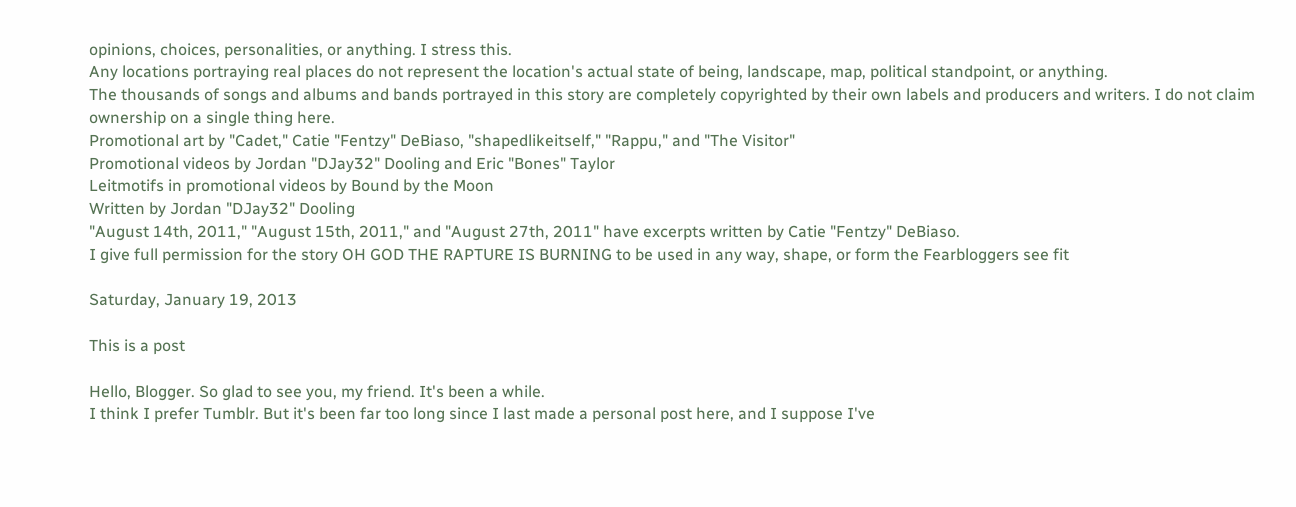opinions, choices, personalities, or anything. I stress this.
Any locations portraying real places do not represent the location's actual state of being, landscape, map, political standpoint, or anything.
The thousands of songs and albums and bands portrayed in this story are completely copyrighted by their own labels and producers and writers. I do not claim ownership on a single thing here.
Promotional art by "Cadet," Catie "Fentzy" DeBiaso, "shapedlikeitself," "Rappu," and "The Visitor"
Promotional videos by Jordan "DJay32" Dooling and Eric "Bones" Taylor
Leitmotifs in promotional videos by Bound by the Moon
Written by Jordan "DJay32" Dooling
"August 14th, 2011," "August 15th, 2011," and "August 27th, 2011" have excerpts written by Catie "Fentzy" DeBiaso.
I give full permission for the story OH GOD THE RAPTURE IS BURNING to be used in any way, shape, or form the Fearbloggers see fit

Saturday, January 19, 2013

This is a post

Hello, Blogger. So glad to see you, my friend. It's been a while.
I think I prefer Tumblr. But it's been far too long since I last made a personal post here, and I suppose I've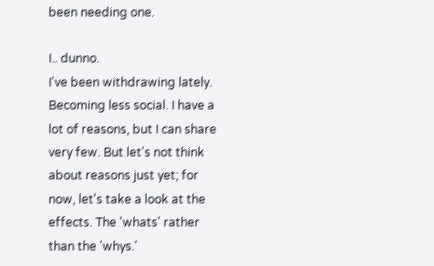been needing one.

I.. dunno.
I've been withdrawing lately. Becoming less social. I have a lot of reasons, but I can share very few. But let's not think about reasons just yet; for now, let's take a look at the effects. The 'whats' rather than the 'whys.'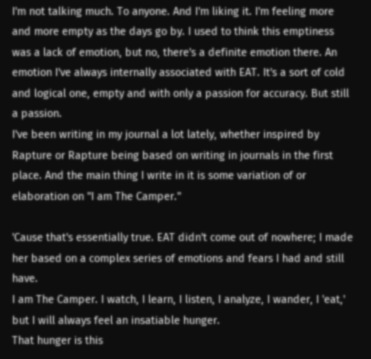I'm not talking much. To anyone. And I'm liking it. I'm feeling more and more empty as the days go by. I used to think this emptiness was a lack of emotion, but no, there's a definite emotion there. An emotion I've always internally associated with EAT. It's a sort of cold and logical one, empty and with only a passion for accuracy. But still a passion.
I've been writing in my journal a lot lately, whether inspired by Rapture or Rapture being based on writing in journals in the first place. And the main thing I write in it is some variation of or elaboration on "I am The Camper."

'Cause that's essentially true. EAT didn't come out of nowhere; I made her based on a complex series of emotions and fears I had and still have.
I am The Camper. I watch, I learn, I listen, I analyze, I wander, I 'eat,' but I will always feel an insatiable hunger.
That hunger is this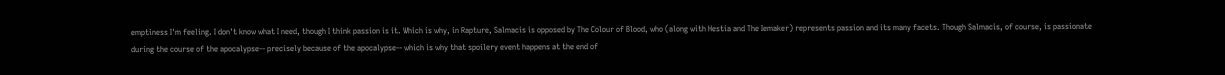emptiness I'm feeling. I don't know what I need, though I think passion is it. Which is why, in Rapture, Salmacis is opposed by The Colour of Blood, who (along with Hestia and The Iemaker) represents passion and its many facets. Though Salmacis, of course, is passionate during the course of the apocalypse-- precisely because of the apocalypse-- which is why that spoilery event happens at the end of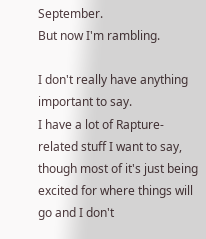September.
But now I'm rambling.

I don't really have anything important to say.
I have a lot of Rapture-related stuff I want to say, though most of it's just being excited for where things will go and I don't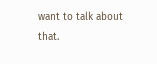want to talk about that.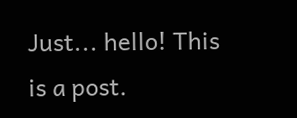Just... hello! This is a post.